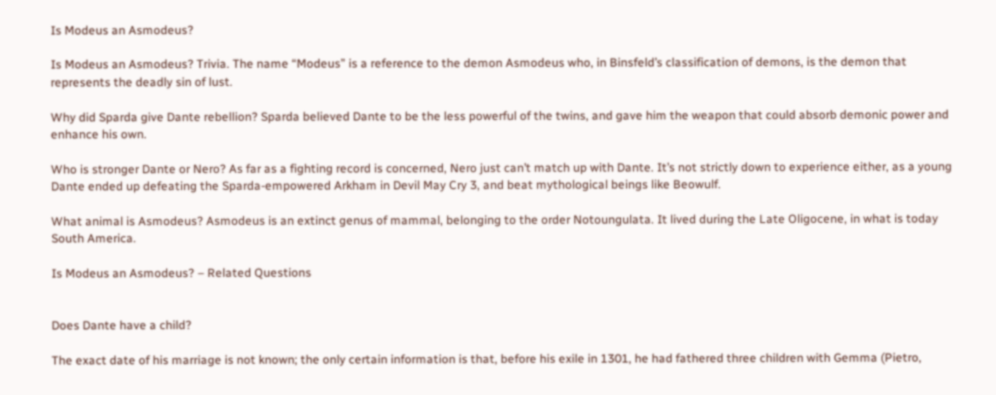Is Modeus an Asmodeus?

Is Modeus an Asmodeus? Trivia. The name “Modeus” is a reference to the demon Asmodeus who, in Binsfeld’s classification of demons, is the demon that represents the deadly sin of lust.

Why did Sparda give Dante rebellion? Sparda believed Dante to be the less powerful of the twins, and gave him the weapon that could absorb demonic power and enhance his own.

Who is stronger Dante or Nero? As far as a fighting record is concerned, Nero just can’t match up with Dante. It’s not strictly down to experience either, as a young Dante ended up defeating the Sparda-empowered Arkham in Devil May Cry 3, and beat mythological beings like Beowulf.

What animal is Asmodeus? Asmodeus is an extinct genus of mammal, belonging to the order Notoungulata. It lived during the Late Oligocene, in what is today South America.

Is Modeus an Asmodeus? – Related Questions


Does Dante have a child?

The exact date of his marriage is not known; the only certain information is that, before his exile in 1301, he had fathered three children with Gemma (Pietro,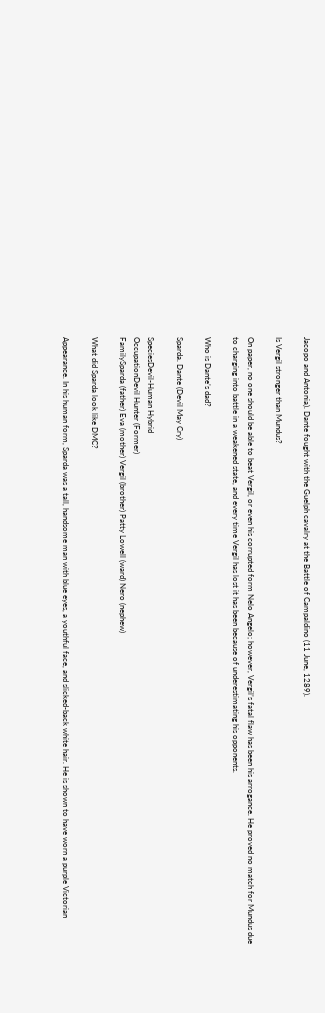Jacopo and Antonia). Dante fought with the Guelph cavalry at the Battle of Campaldino (11 June, 1289).

Is Vergil stronger than Mundus?

On paper, no one should be able to beat Vergil, or even his corrupted form Nelo Angelo; however, Vergil’s fatal flaw has been his arrogance. He proved no match for Mundus due to charging into battle in a weakened state, and every time Vergil has lost it has been because of underestimating his opponents.

Who is Dante’s dad?

Sparda. Dante (Devil May Cry)

SpeciesDevil-Human Hybrid
OccupationDevil Hunter (Former)
FamilySparda (father) Eva (mother) Vergil (brother) Patty Lowell (ward) Nero (nephew)

What did Sparda look like DMC?

Appearance. In his human form, Sparda was a tall, handsome man with blue eyes, a youthful face, and slicked-back white hair. He is shown to have worn a purple Victorian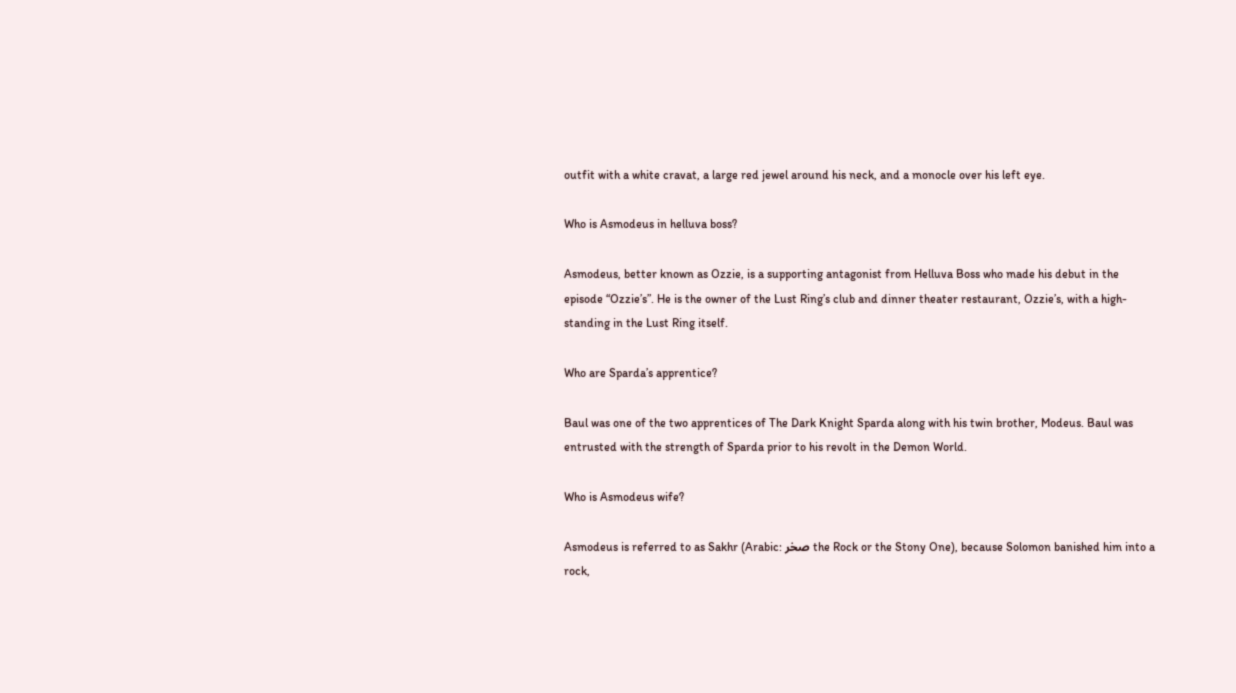outfit with a white cravat, a large red jewel around his neck, and a monocle over his left eye.

Who is Asmodeus in helluva boss?

Asmodeus, better known as Ozzie, is a supporting antagonist from Helluva Boss who made his debut in the episode “Ozzie’s”. He is the owner of the Lust Ring’s club and dinner theater restaurant, Ozzie’s, with a high-standing in the Lust Ring itself.

Who are Sparda’s apprentice?

Baul was one of the two apprentices of The Dark Knight Sparda along with his twin brother, Modeus. Baul was entrusted with the strength of Sparda prior to his revolt in the Demon World.

Who is Asmodeus wife?

Asmodeus is referred to as Sakhr (Arabic: صخر the Rock or the Stony One), because Solomon banished him into a rock,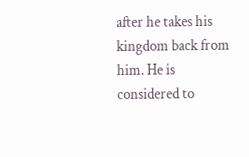after he takes his kingdom back from him. He is considered to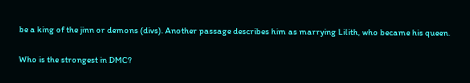be a king of the jinn or demons (divs). Another passage describes him as marrying Lilith, who became his queen.

Who is the strongest in DMC?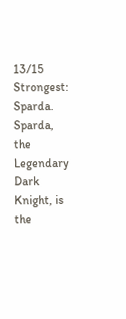13/15 Strongest: Sparda. Sparda, the Legendary Dark Knight, is the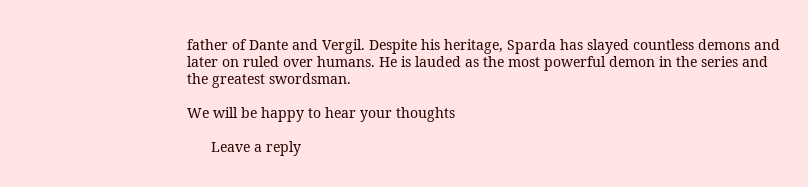father of Dante and Vergil. Despite his heritage, Sparda has slayed countless demons and later on ruled over humans. He is lauded as the most powerful demon in the series and the greatest swordsman.

We will be happy to hear your thoughts

      Leave a reply